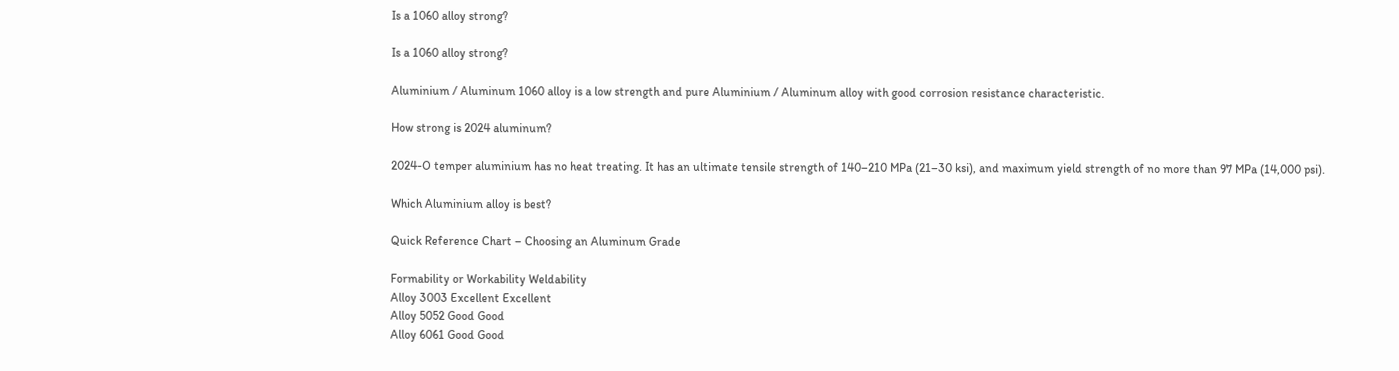Is a 1060 alloy strong?

Is a 1060 alloy strong?

Aluminium / Aluminum 1060 alloy is a low strength and pure Aluminium / Aluminum alloy with good corrosion resistance characteristic.

How strong is 2024 aluminum?

2024-O temper aluminium has no heat treating. It has an ultimate tensile strength of 140–210 MPa (21–30 ksi), and maximum yield strength of no more than 97 MPa (14,000 psi).

Which Aluminium alloy is best?

Quick Reference Chart – Choosing an Aluminum Grade

Formability or Workability Weldability
Alloy 3003 Excellent Excellent
Alloy 5052 Good Good
Alloy 6061 Good Good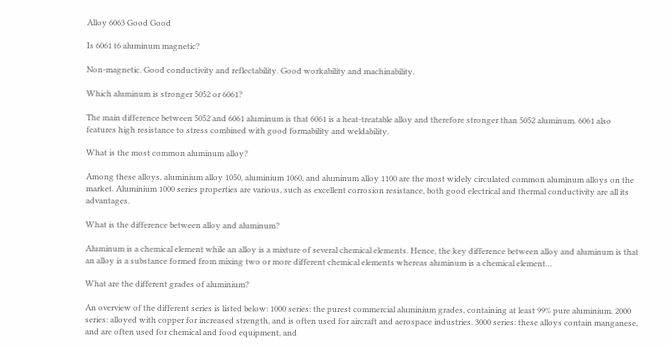Alloy 6063 Good Good

Is 6061 t6 aluminum magnetic?

Non-magnetic. Good conductivity and reflectability. Good workability and machinability.

Which aluminum is stronger 5052 or 6061?

The main difference between 5052 and 6061 aluminum is that 6061 is a heat-treatable alloy and therefore stronger than 5052 aluminum. 6061 also features high resistance to stress combined with good formability and weldability.

What is the most common aluminum alloy?

Among these alloys, aluminium alloy 1050, aluminium 1060, and aluminum alloy 1100 are the most widely circulated common aluminum alloys on the market. Aluminium 1000 series properties are various, such as excellent corrosion resistance, both good electrical and thermal conductivity are all its advantages.

What is the difference between alloy and aluminum?

Aluminum is a chemical element while an alloy is a mixture of several chemical elements. Hence, the key difference between alloy and aluminum is that an alloy is a substance formed from mixing two or more different chemical elements whereas aluminum is a chemical element…

What are the different grades of aluminium?

An overview of the different series is listed below: 1000 series: the purest commercial aluminium grades, containing at least 99% pure aluminium. 2000 series: alloyed with copper for increased strength, and is often used for aircraft and aerospace industries. 3000 series: these alloys contain manganese, and are often used for chemical and food equipment, and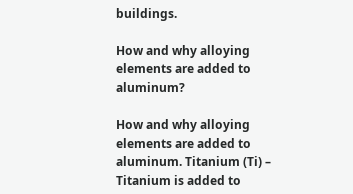buildings.

How and why alloying elements are added to aluminum?

How and why alloying elements are added to aluminum. Titanium (Ti) – Titanium is added to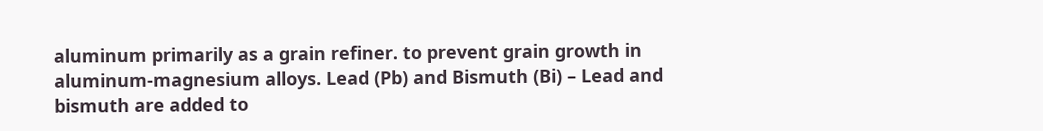aluminum primarily as a grain refiner. to prevent grain growth in aluminum-magnesium alloys. Lead (Pb) and Bismuth (Bi) – Lead and bismuth are added to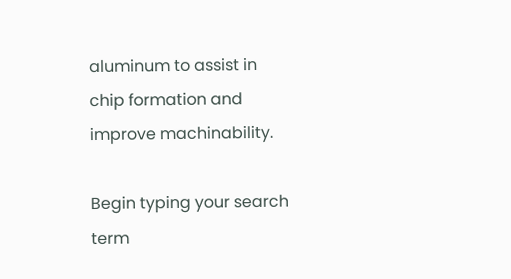aluminum to assist in chip formation and improve machinability.

Begin typing your search term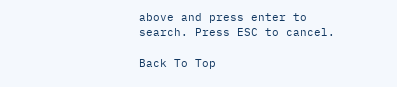above and press enter to search. Press ESC to cancel.

Back To Top